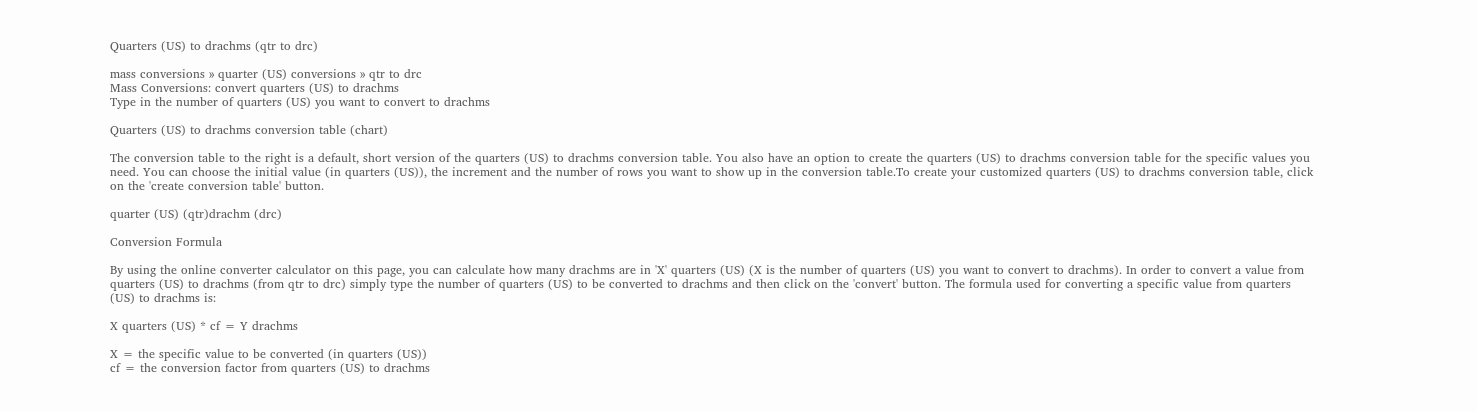Quarters (US) to drachms (qtr to drc)

mass conversions » quarter (US) conversions » qtr to drc
Mass Conversions: convert quarters (US) to drachms
Type in the number of quarters (US) you want to convert to drachms

Quarters (US) to drachms conversion table (chart)

The conversion table to the right is a default, short version of the quarters (US) to drachms conversion table. You also have an option to create the quarters (US) to drachms conversion table for the specific values you need. You can choose the initial value (in quarters (US)), the increment and the number of rows you want to show up in the conversion table.To create your customized quarters (US) to drachms conversion table, click on the 'create conversion table' button.

quarter (US) (qtr)drachm (drc)

Conversion Formula

By using the online converter calculator on this page, you can calculate how many drachms are in 'X' quarters (US) (X is the number of quarters (US) you want to convert to drachms). In order to convert a value from quarters (US) to drachms (from qtr to drc) simply type the number of quarters (US) to be converted to drachms and then click on the 'convert' button. The formula used for converting a specific value from quarters (US) to drachms is:

X quarters (US) * cf = Y drachms

X = the specific value to be converted (in quarters (US))
cf = the conversion factor from quarters (US) to drachms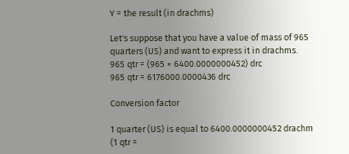Y = the result (in drachms)

Let's suppose that you have a value of mass of 965 quarters (US) and want to express it in drachms.
965 qtr = (965 × 6400.0000000452) drc
965 qtr = 6176000.0000436 drc

Conversion factor

1 quarter (US) is equal to 6400.0000000452 drachm
(1 qtr =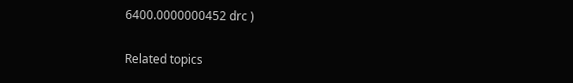6400.0000000452 drc )

Related topics